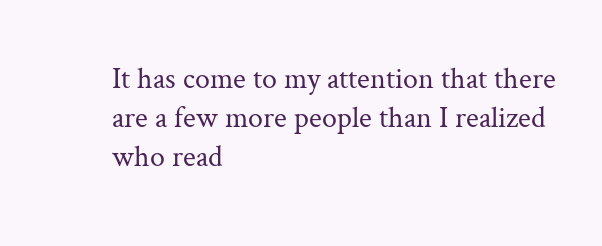It has come to my attention that there are a few more people than I realized who read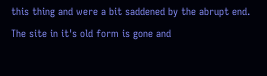this thing and were a bit saddened by the abrupt end.
The site in it's old form is gone and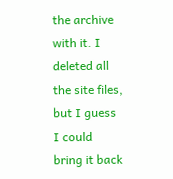the archive with it. I deleted all the site files, but I guess I could bring it back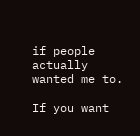if people actually wanted me to.

If you want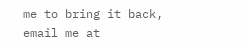me to bring it back, email me at